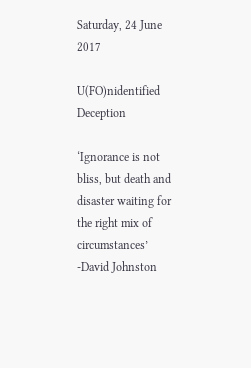Saturday, 24 June 2017

U(FO)nidentified Deception

‘Ignorance is not bliss, but death and disaster waiting for the right mix of circumstances’
-David Johnston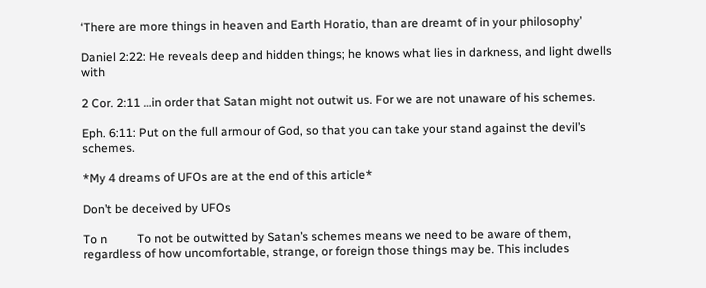‘There are more things in heaven and Earth Horatio, than are dreamt of in your philosophy’

Daniel 2:22: He reveals deep and hidden things; he knows what lies in darkness, and light dwells with

2 Cor. 2:11 …in order that Satan might not outwit us. For we are not unaware of his schemes.

Eph. 6:11: Put on the full armour of God, so that you can take your stand against the devil’s schemes.

*My 4 dreams of UFOs are at the end of this article*

Don’t be deceived by UFOs

To n          To not be outwitted by Satan’s schemes means we need to be aware of them, regardless of how uncomfortable, strange, or foreign those things may be. This includes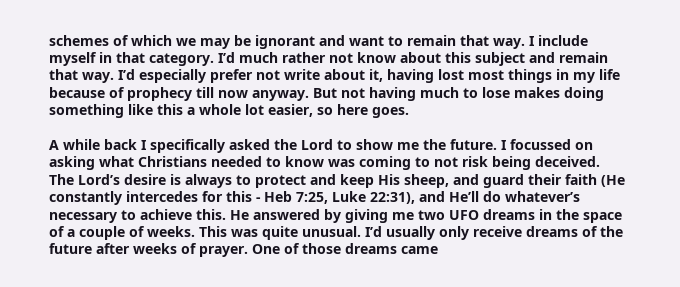schemes of which we may be ignorant and want to remain that way. I include myself in that category. I’d much rather not know about this subject and remain that way. I’d especially prefer not write about it, having lost most things in my life because of prophecy till now anyway. But not having much to lose makes doing something like this a whole lot easier, so here goes.

A while back I specifically asked the Lord to show me the future. I focussed on asking what Christians needed to know was coming to not risk being deceived. The Lord’s desire is always to protect and keep His sheep, and guard their faith (He constantly intercedes for this - Heb 7:25, Luke 22:31), and He’ll do whatever’s necessary to achieve this. He answered by giving me two UFO dreams in the space of a couple of weeks. This was quite unusual. I’d usually only receive dreams of the future after weeks of prayer. One of those dreams came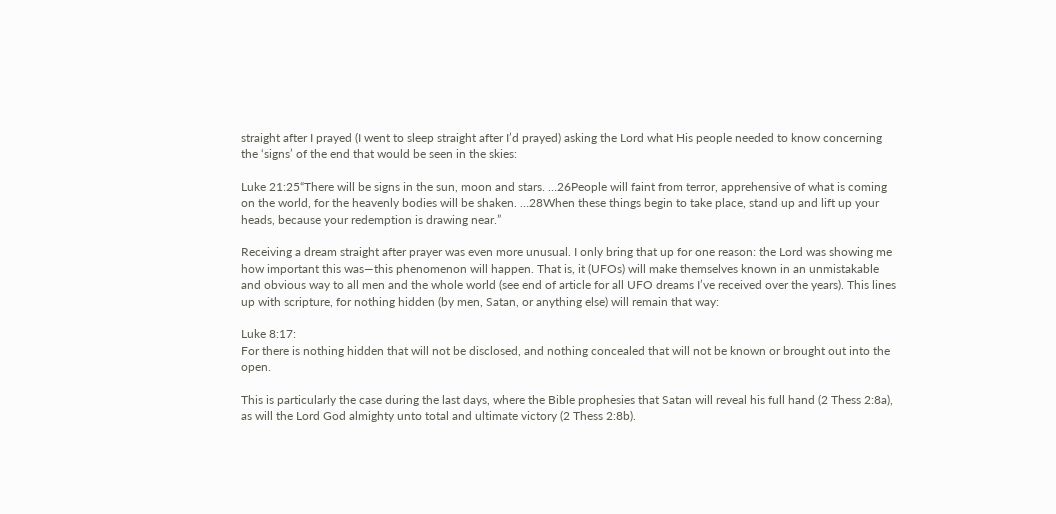straight after I prayed (I went to sleep straight after I’d prayed) asking the Lord what His people needed to know concerning the ‘signs’ of the end that would be seen in the skies:

Luke 21:25“There will be signs in the sun, moon and stars. …26People will faint from terror, apprehensive of what is coming on the world, for the heavenly bodies will be shaken. …28When these things begin to take place, stand up and lift up your heads, because your redemption is drawing near.”

Receiving a dream straight after prayer was even more unusual. I only bring that up for one reason: the Lord was showing me how important this was—this phenomenon will happen. That is, it (UFOs) will make themselves known in an unmistakable and obvious way to all men and the whole world (see end of article for all UFO dreams I’ve received over the years). This lines up with scripture, for nothing hidden (by men, Satan, or anything else) will remain that way:

Luke 8:17:
For there is nothing hidden that will not be disclosed, and nothing concealed that will not be known or brought out into the open.

This is particularly the case during the last days, where the Bible prophesies that Satan will reveal his full hand (2 Thess 2:8a), as will the Lord God almighty unto total and ultimate victory (2 Thess 2:8b).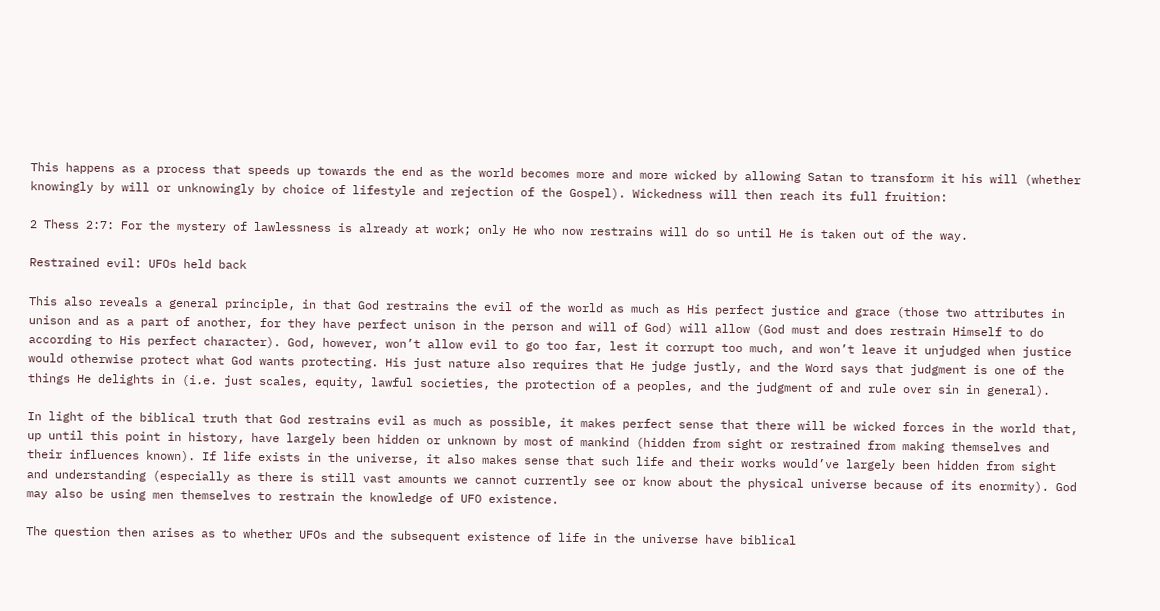This happens as a process that speeds up towards the end as the world becomes more and more wicked by allowing Satan to transform it his will (whether knowingly by will or unknowingly by choice of lifestyle and rejection of the Gospel). Wickedness will then reach its full fruition:

2 Thess 2:7: For the mystery of lawlessness is already at work; only He who now restrains will do so until He is taken out of the way.

Restrained evil: UFOs held back

This also reveals a general principle, in that God restrains the evil of the world as much as His perfect justice and grace (those two attributes in unison and as a part of another, for they have perfect unison in the person and will of God) will allow (God must and does restrain Himself to do according to His perfect character). God, however, won’t allow evil to go too far, lest it corrupt too much, and won’t leave it unjudged when justice would otherwise protect what God wants protecting. His just nature also requires that He judge justly, and the Word says that judgment is one of the things He delights in (i.e. just scales, equity, lawful societies, the protection of a peoples, and the judgment of and rule over sin in general).

In light of the biblical truth that God restrains evil as much as possible, it makes perfect sense that there will be wicked forces in the world that, up until this point in history, have largely been hidden or unknown by most of mankind (hidden from sight or restrained from making themselves and their influences known). If life exists in the universe, it also makes sense that such life and their works would’ve largely been hidden from sight and understanding (especially as there is still vast amounts we cannot currently see or know about the physical universe because of its enormity). God may also be using men themselves to restrain the knowledge of UFO existence.

The question then arises as to whether UFOs and the subsequent existence of life in the universe have biblical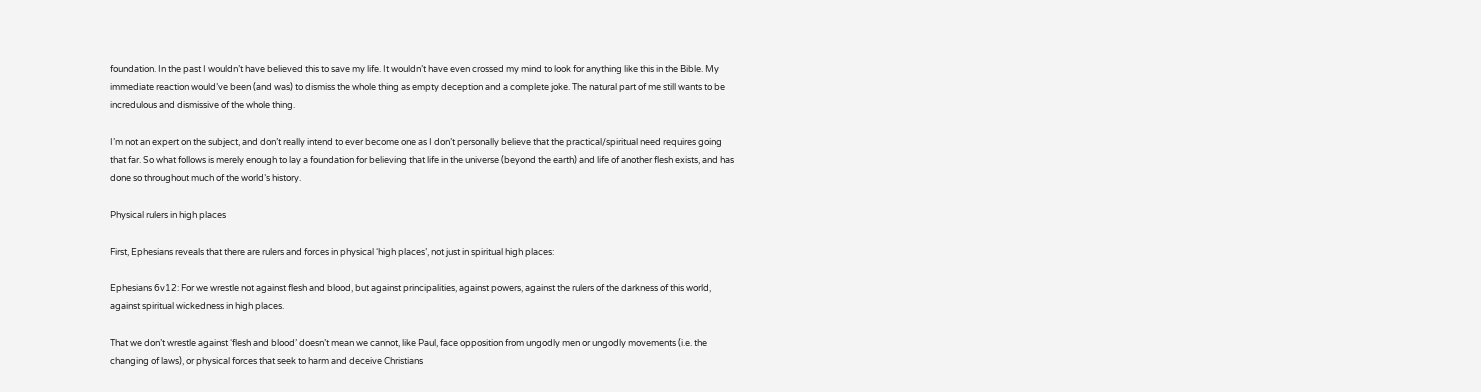foundation. In the past I wouldn’t have believed this to save my life. It wouldn’t have even crossed my mind to look for anything like this in the Bible. My immediate reaction would’ve been (and was) to dismiss the whole thing as empty deception and a complete joke. The natural part of me still wants to be incredulous and dismissive of the whole thing.

I’m not an expert on the subject, and don’t really intend to ever become one as I don’t personally believe that the practical/spiritual need requires going that far. So what follows is merely enough to lay a foundation for believing that life in the universe (beyond the earth) and life of another flesh exists, and has done so throughout much of the world’s history.

Physical rulers in high places

First, Ephesians reveals that there are rulers and forces in physical ‘high places’, not just in spiritual high places:

Ephesians 6v12: For we wrestle not against flesh and blood, but against principalities, against powers, against the rulers of the darkness of this world, against spiritual wickedness in high places.

That we don’t wrestle against ‘flesh and blood’ doesn’t mean we cannot, like Paul, face opposition from ungodly men or ungodly movements (i.e. the changing of laws), or physical forces that seek to harm and deceive Christians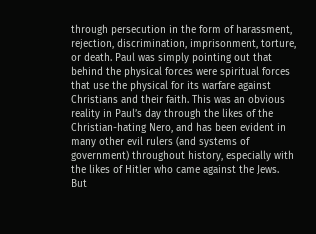through persecution in the form of harassment, rejection, discrimination, imprisonment, torture, or death. Paul was simply pointing out that behind the physical forces were spiritual forces that use the physical for its warfare against Christians and their faith. This was an obvious reality in Paul’s day through the likes of the Christian-hating Nero, and has been evident in many other evil rulers (and systems of government) throughout history, especially with the likes of Hitler who came against the Jews. But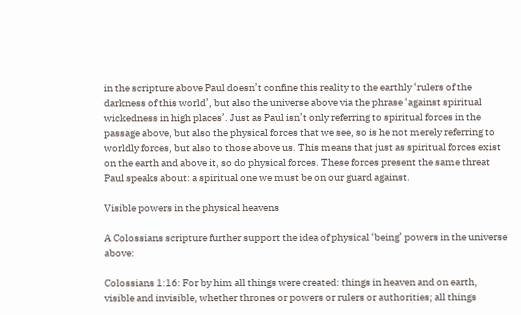in the scripture above Paul doesn’t confine this reality to the earthly ‘rulers of the darkness of this world’, but also the universe above via the phrase ‘against spiritual wickedness in high places’. Just as Paul isn’t only referring to spiritual forces in the passage above, but also the physical forces that we see, so is he not merely referring to worldly forces, but also to those above us. This means that just as spiritual forces exist on the earth and above it, so do physical forces. These forces present the same threat Paul speaks about: a spiritual one we must be on our guard against.

Visible powers in the physical heavens

A Colossians scripture further support the idea of physical ‘being’ powers in the universe above:

Colossians 1:16: For by him all things were created: things in heaven and on earth, visible and invisible, whether thrones or powers or rulers or authorities; all things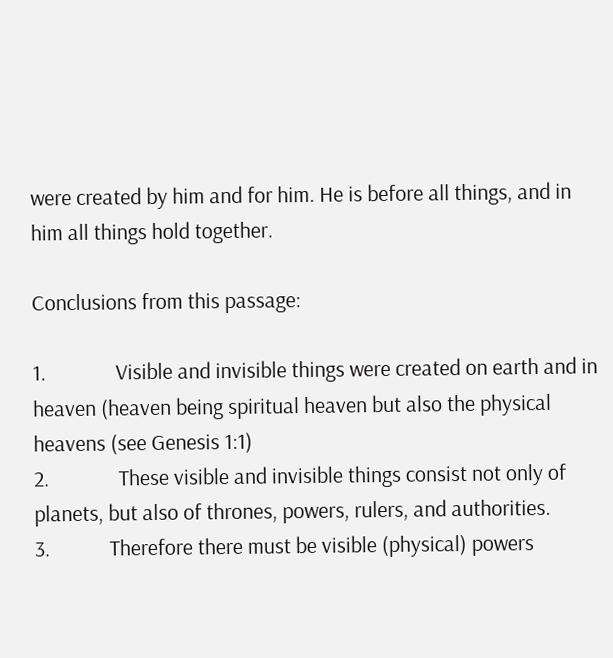were created by him and for him. He is before all things, and in him all things hold together.

Conclusions from this passage:

1.              Visible and invisible things were created on earth and in heaven (heaven being spiritual heaven but also the physical heavens (see Genesis 1:1)
2.              These visible and invisible things consist not only of planets, but also of thrones, powers, rulers, and authorities.
3.            Therefore there must be visible (physical) powers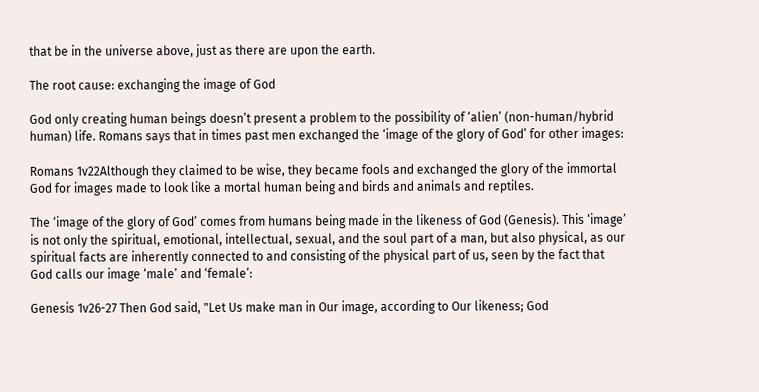that be in the universe above, just as there are upon the earth.

The root cause: exchanging the image of God

God only creating human beings doesn’t present a problem to the possibility of ‘alien’ (non-human/hybrid human) life. Romans says that in times past men exchanged the ‘image of the glory of God’ for other images:

Romans 1v22Although they claimed to be wise, they became fools and exchanged the glory of the immortal God for images made to look like a mortal human being and birds and animals and reptiles.

The ‘image of the glory of God’ comes from humans being made in the likeness of God (Genesis). This ‘image’ is not only the spiritual, emotional, intellectual, sexual, and the soul part of a man, but also physical, as our spiritual facts are inherently connected to and consisting of the physical part of us, seen by the fact that God calls our image ‘male’ and ‘female’:

Genesis 1v26-27 Then God said, "Let Us make man in Our image, according to Our likeness; God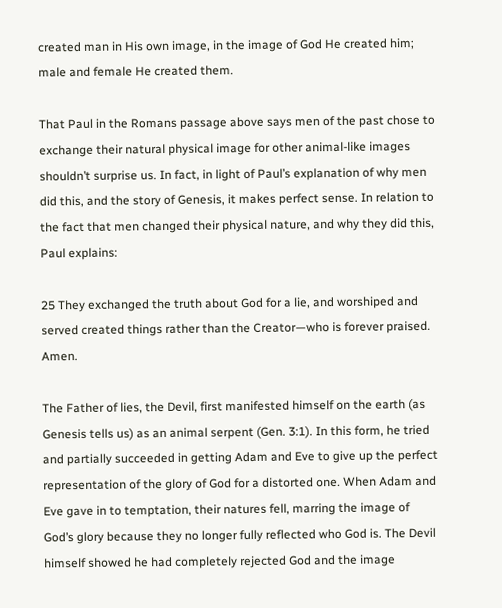created man in His own image, in the image of God He created him; male and female He created them.

That Paul in the Romans passage above says men of the past chose to exchange their natural physical image for other animal-like images shouldn’t surprise us. In fact, in light of Paul’s explanation of why men did this, and the story of Genesis, it makes perfect sense. In relation to the fact that men changed their physical nature, and why they did this, Paul explains:

25 They exchanged the truth about God for a lie, and worshiped and served created things rather than the Creator—who is forever praised. Amen.

The Father of lies, the Devil, first manifested himself on the earth (as Genesis tells us) as an animal serpent (Gen. 3:1). In this form, he tried and partially succeeded in getting Adam and Eve to give up the perfect representation of the glory of God for a distorted one. When Adam and Eve gave in to temptation, their natures fell, marring the image of God’s glory because they no longer fully reflected who God is. The Devil himself showed he had completely rejected God and the image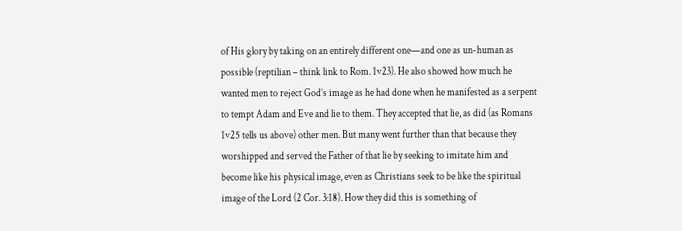of His glory by taking on an entirely different one—and one as un-human as possible (reptilian – think link to Rom. 1v23). He also showed how much he wanted men to reject God’s image as he had done when he manifested as a serpent to tempt Adam and Eve and lie to them. They accepted that lie, as did (as Romans 1v25 tells us above) other men. But many went further than that because they worshipped and served the Father of that lie by seeking to imitate him and become like his physical image, even as Christians seek to be like the spiritual image of the Lord (2 Cor. 3:18). How they did this is something of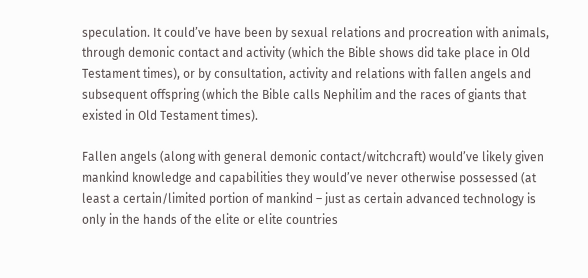speculation. It could’ve have been by sexual relations and procreation with animals, through demonic contact and activity (which the Bible shows did take place in Old Testament times), or by consultation, activity and relations with fallen angels and subsequent offspring (which the Bible calls Nephilim and the races of giants that existed in Old Testament times).

Fallen angels (along with general demonic contact/witchcraft) would’ve likely given mankind knowledge and capabilities they would’ve never otherwise possessed (at least a certain/limited portion of mankind – just as certain advanced technology is only in the hands of the elite or elite countries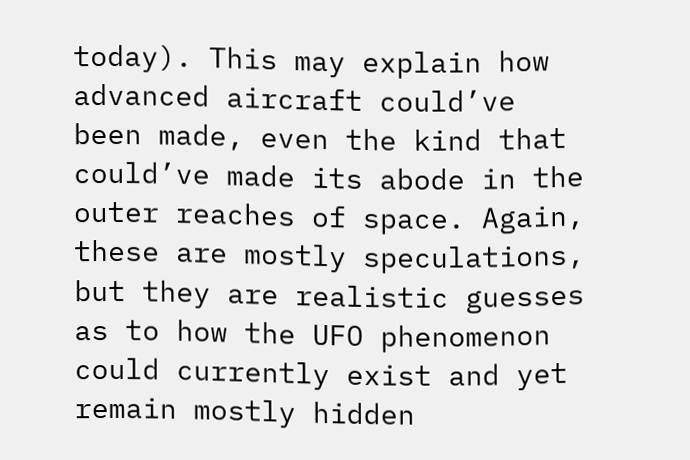today). This may explain how advanced aircraft could’ve been made, even the kind that could’ve made its abode in the outer reaches of space. Again, these are mostly speculations, but they are realistic guesses as to how the UFO phenomenon could currently exist and yet remain mostly hidden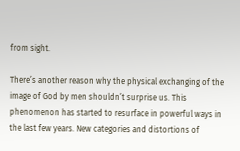from sight.

There’s another reason why the physical exchanging of the image of God by men shouldn’t surprise us. This phenomenon has started to resurface in powerful ways in the last few years. New categories and distortions of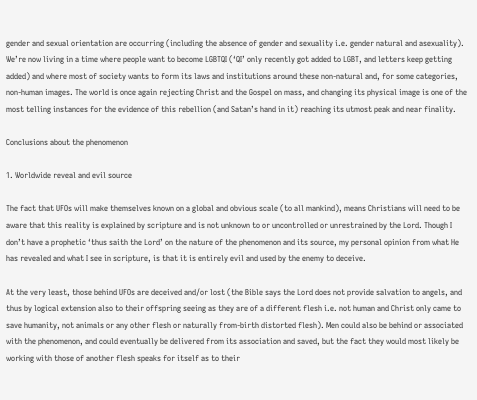gender and sexual orientation are occurring (including the absence of gender and sexuality i.e. gender natural and asexuality). We’re now living in a time where people want to become LGBTQI (‘QI’ only recently got added to LGBT, and letters keep getting added) and where most of society wants to form its laws and institutions around these non-natural and, for some categories, non-human images. The world is once again rejecting Christ and the Gospel on mass, and changing its physical image is one of the most telling instances for the evidence of this rebellion (and Satan’s hand in it) reaching its utmost peak and near finality.

Conclusions about the phenomenon

1. Worldwide reveal and evil source

The fact that UFOs will make themselves known on a global and obvious scale (to all mankind), means Christians will need to be aware that this reality is explained by scripture and is not unknown to or uncontrolled or unrestrained by the Lord. Though I don’t have a prophetic ‘thus saith the Lord’ on the nature of the phenomenon and its source, my personal opinion from what He has revealed and what I see in scripture, is that it is entirely evil and used by the enemy to deceive.

At the very least, those behind UFOs are deceived and/or lost (the Bible says the Lord does not provide salvation to angels, and thus by logical extension also to their offspring seeing as they are of a different flesh i.e. not human and Christ only came to save humanity, not animals or any other flesh or naturally from-birth distorted flesh). Men could also be behind or associated with the phenomenon, and could eventually be delivered from its association and saved, but the fact they would most likely be working with those of another flesh speaks for itself as to their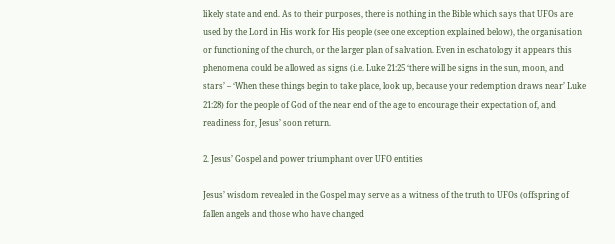likely state and end. As to their purposes, there is nothing in the Bible which says that UFOs are used by the Lord in His work for His people (see one exception explained below), the organisation or functioning of the church, or the larger plan of salvation. Even in eschatology it appears this phenomena could be allowed as signs (i.e. Luke 21:25 ‘there will be signs in the sun, moon, and stars’ – ‘When these things begin to take place, look up, because your redemption draws near’ Luke 21:28) for the people of God of the near end of the age to encourage their expectation of, and readiness for, Jesus’ soon return.

2. Jesus’ Gospel and power triumphant over UFO entities

Jesus’ wisdom revealed in the Gospel may serve as a witness of the truth to UFOs (offspring of fallen angels and those who have changed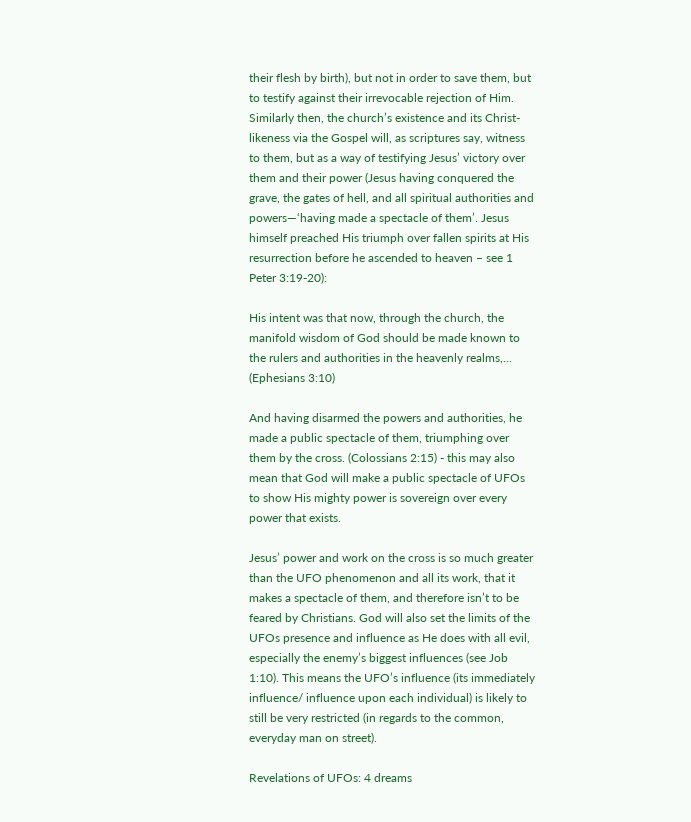their flesh by birth), but not in order to save them, but to testify against their irrevocable rejection of Him. Similarly then, the church’s existence and its Christ-likeness via the Gospel will, as scriptures say, witness to them, but as a way of testifying Jesus’ victory over them and their power (Jesus having conquered the grave, the gates of hell, and all spiritual authorities and powers—‘having made a spectacle of them’. Jesus himself preached His triumph over fallen spirits at His resurrection before he ascended to heaven – see 1 Peter 3:19-20):

His intent was that now, through the church, the manifold wisdom of God should be made known to the rulers and authorities in the heavenly realms,... (Ephesians 3:10)

And having disarmed the powers and authorities, he made a public spectacle of them, triumphing over them by the cross. (Colossians 2:15) - this may also mean that God will make a public spectacle of UFOs to show His mighty power is sovereign over every power that exists.

Jesus’ power and work on the cross is so much greater than the UFO phenomenon and all its work, that it makes a spectacle of them, and therefore isn’t to be feared by Christians. God will also set the limits of the UFOs presence and influence as He does with all evil, especially the enemy’s biggest influences (see Job 1:10). This means the UFO’s influence (its immediately influence/ influence upon each individual) is likely to still be very restricted (in regards to the common, everyday man on street).

Revelations of UFOs: 4 dreams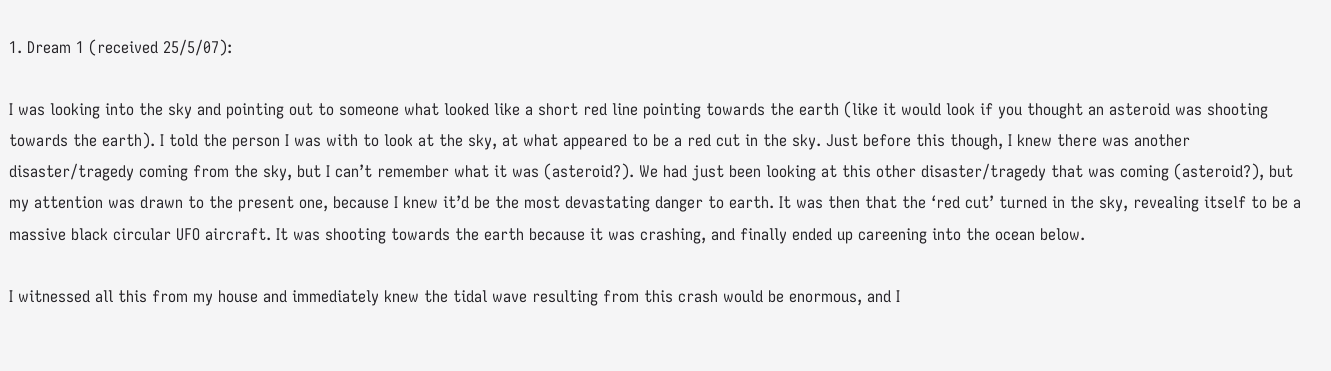1. Dream 1 (received 25/5/07):

I was looking into the sky and pointing out to someone what looked like a short red line pointing towards the earth (like it would look if you thought an asteroid was shooting towards the earth). I told the person I was with to look at the sky, at what appeared to be a red cut in the sky. Just before this though, I knew there was another disaster/tragedy coming from the sky, but I can’t remember what it was (asteroid?). We had just been looking at this other disaster/tragedy that was coming (asteroid?), but my attention was drawn to the present one, because I knew it’d be the most devastating danger to earth. It was then that the ‘red cut’ turned in the sky, revealing itself to be a massive black circular UFO aircraft. It was shooting towards the earth because it was crashing, and finally ended up careening into the ocean below.

I witnessed all this from my house and immediately knew the tidal wave resulting from this crash would be enormous, and I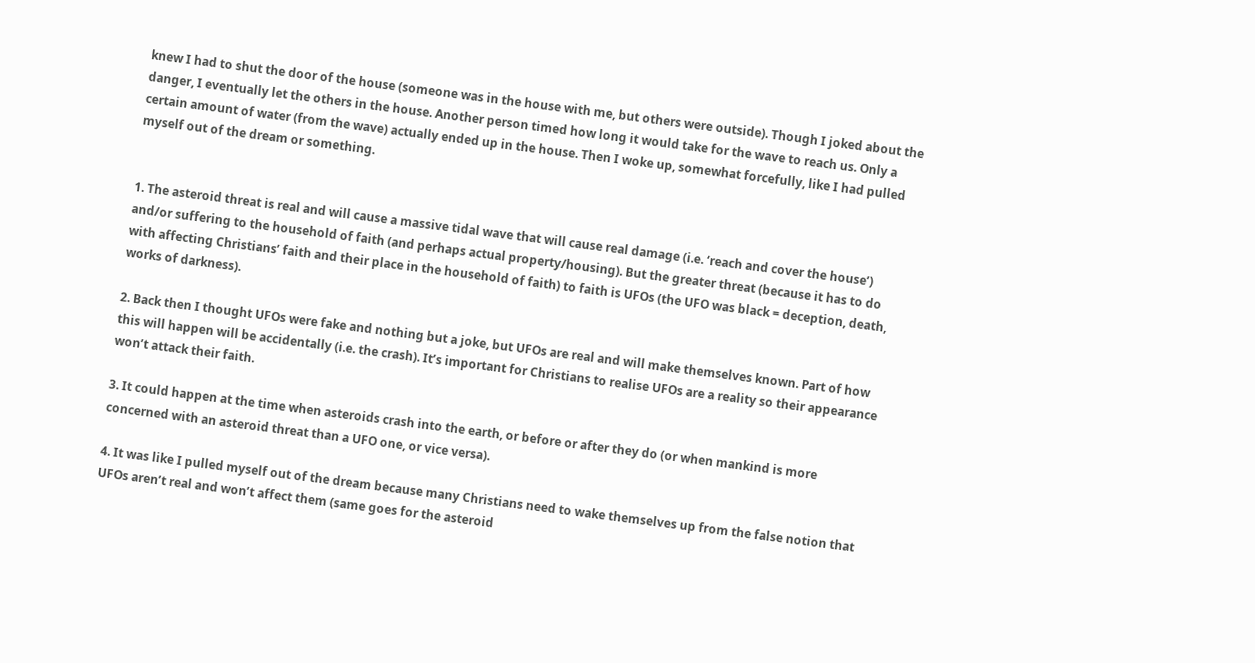knew I had to shut the door of the house (someone was in the house with me, but others were outside). Though I joked about the danger, I eventually let the others in the house. Another person timed how long it would take for the wave to reach us. Only a certain amount of water (from the wave) actually ended up in the house. Then I woke up, somewhat forcefully, like I had pulled myself out of the dream or something.


1. The asteroid threat is real and will cause a massive tidal wave that will cause real damage (i.e. ‘reach and cover the house’) and/or suffering to the household of faith (and perhaps actual property/housing). But the greater threat (because it has to do with affecting Christians’ faith and their place in the household of faith) to faith is UFOs (the UFO was black = deception, death, works of darkness).

2. Back then I thought UFOs were fake and nothing but a joke, but UFOs are real and will make themselves known. Part of how this will happen will be accidentally (i.e. the crash). It’s important for Christians to realise UFOs are a reality so their appearance won’t attack their faith.

3. It could happen at the time when asteroids crash into the earth, or before or after they do (or when mankind is more concerned with an asteroid threat than a UFO one, or vice versa).

4. It was like I pulled myself out of the dream because many Christians need to wake themselves up from the false notion that UFOs aren’t real and won’t affect them (same goes for the asteroid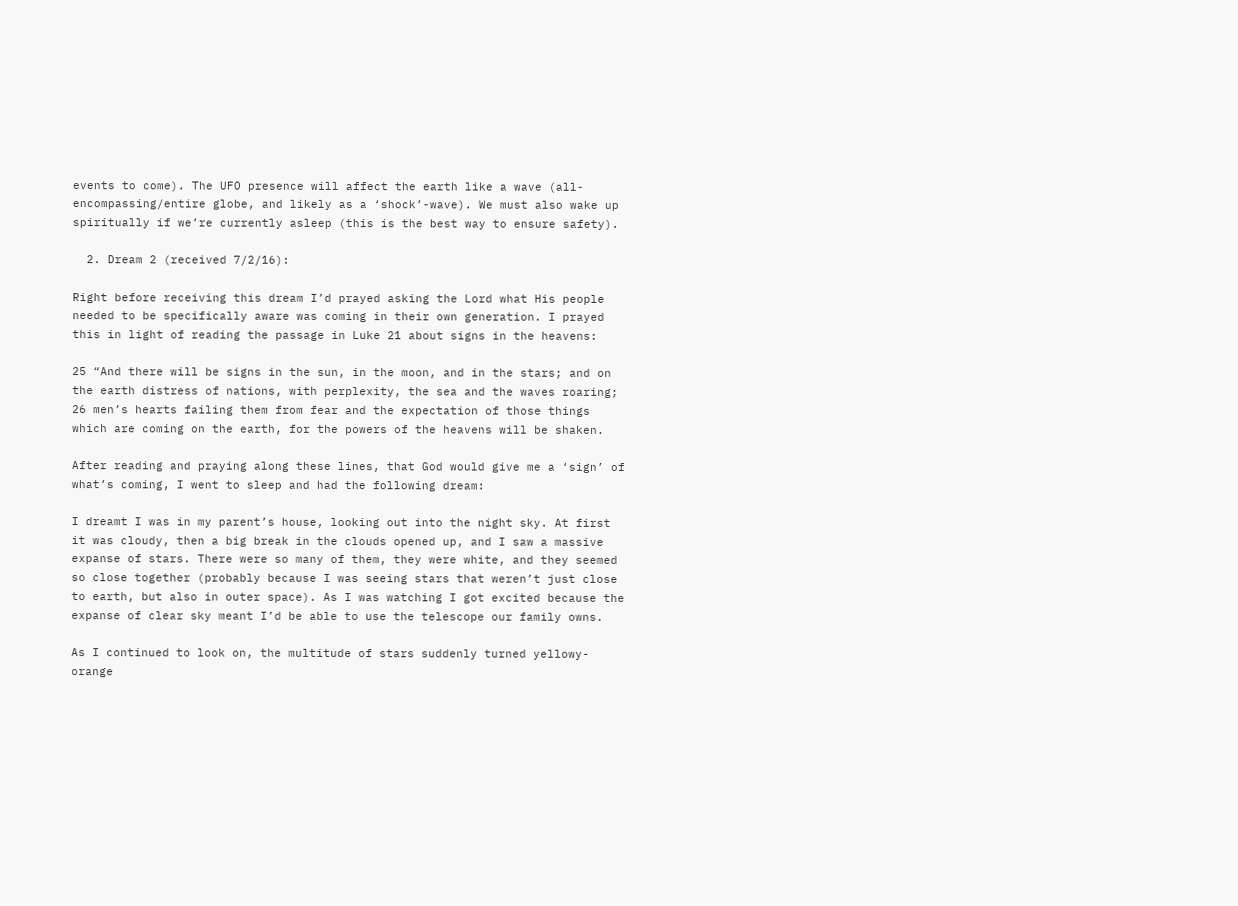events to come). The UFO presence will affect the earth like a wave (all-encompassing/entire globe, and likely as a ‘shock’-wave). We must also wake up spiritually if we’re currently asleep (this is the best way to ensure safety).

  2. Dream 2 (received 7/2/16):

Right before receiving this dream I’d prayed asking the Lord what His people needed to be specifically aware was coming in their own generation. I prayed this in light of reading the passage in Luke 21 about signs in the heavens:

25 “And there will be signs in the sun, in the moon, and in the stars; and on the earth distress of nations, with perplexity, the sea and the waves roaring; 26 men’s hearts failing them from fear and the expectation of those things which are coming on the earth, for the powers of the heavens will be shaken.

After reading and praying along these lines, that God would give me a ‘sign’ of what’s coming, I went to sleep and had the following dream:

I dreamt I was in my parent’s house, looking out into the night sky. At first it was cloudy, then a big break in the clouds opened up, and I saw a massive expanse of stars. There were so many of them, they were white, and they seemed so close together (probably because I was seeing stars that weren’t just close to earth, but also in outer space). As I was watching I got excited because the expanse of clear sky meant I’d be able to use the telescope our family owns.

As I continued to look on, the multitude of stars suddenly turned yellowy-orange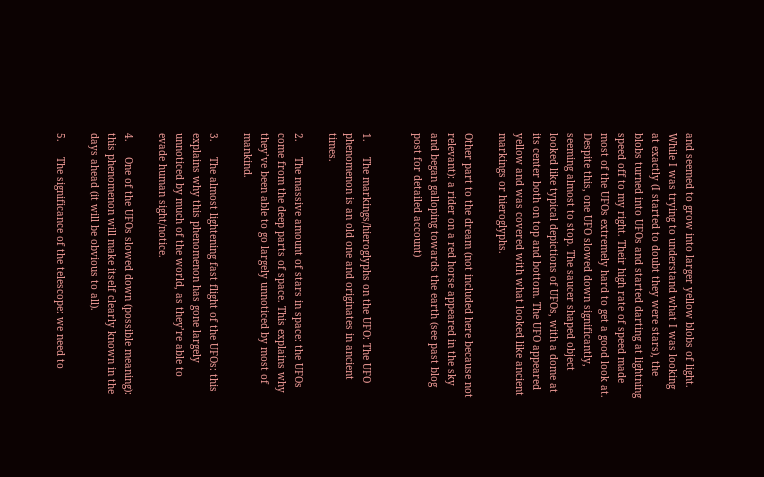and seemed to grow into larger yellow blobs of light. While I was trying to understand what I was looking at exactly (I started to doubt they were stars), the blobs turned into UFOs and started darting at lightning speed off to my right. Their high rate of speed made most of the UFOs extremely hard to get a good look at. Despite this, one UFO slowed down significantly, seeming almost to stop. The saucer shaped object looked like typical depictions of UFOs, with a dome at its center both on top and bottom. The UFO appeared yellow and was covered with what looked like ancient markings or hieroglyphs.

Other part to the dream (not included here because not relevant): a rider on a red horse appeared in the sky and began galloping towards the earth (see past blog post for detailed account)


1.     The markings/hieroglyphs on the UFO: The UFO phenomenon is an old one and originates in ancient times.

2.     The massive amount of stars in space: the UFOs come from the deep parts of space. This explains why they’ve been able to go largely unnoticed by most of mankind.

3.     The almost lightening fast flight of the UFOs: this explains why this phenomenon has gone largely unnoticed by much of the world, as they’re able to evade human sight/notice.

4.     One of the UFOs slowed down (possible meaning): this phenomenon will make itself clearly known in the days ahead (it will be obvious to all).

5.     The significance of the telescope: we need to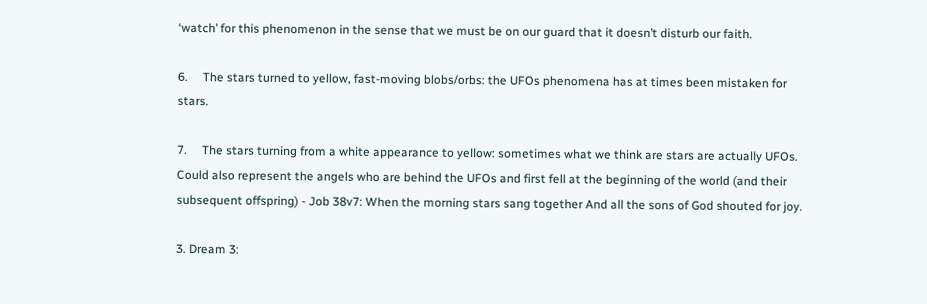‘watch’ for this phenomenon in the sense that we must be on our guard that it doesn’t disturb our faith.

6.     The stars turned to yellow, fast-moving blobs/orbs: the UFOs phenomena has at times been mistaken for stars.

7.     The stars turning from a white appearance to yellow: sometimes what we think are stars are actually UFOs. Could also represent the angels who are behind the UFOs and first fell at the beginning of the world (and their subsequent offspring) - Job 38v7: When the morning stars sang together And all the sons of God shouted for joy.

3. Dream 3: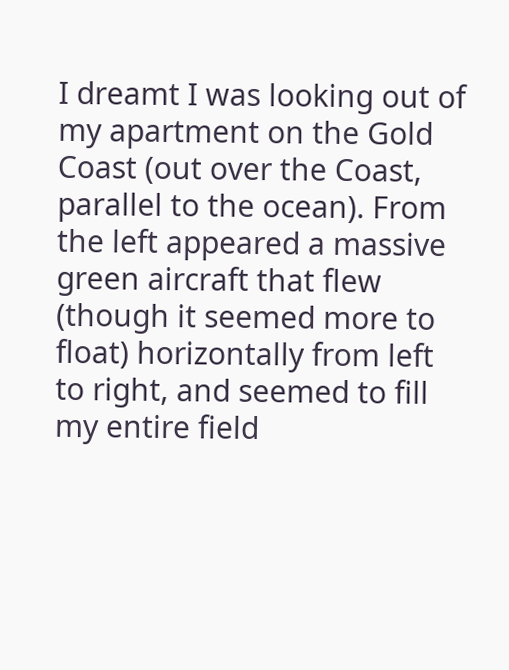I dreamt I was looking out of my apartment on the Gold Coast (out over the Coast, parallel to the ocean). From the left appeared a massive green aircraft that flew (though it seemed more to float) horizontally from left to right, and seemed to fill my entire field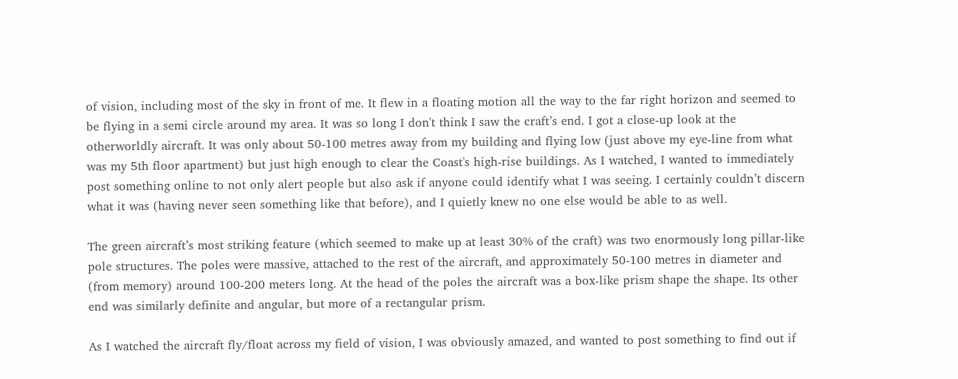of vision, including most of the sky in front of me. It flew in a floating motion all the way to the far right horizon and seemed to be flying in a semi circle around my area. It was so long I don't think I saw the craft’s end. I got a close-up look at the otherworldly aircraft. It was only about 50-100 metres away from my building and flying low (just above my eye-line from what was my 5th floor apartment) but just high enough to clear the Coast's high-rise buildings. As I watched, I wanted to immediately post something online to not only alert people but also ask if anyone could identify what I was seeing. I certainly couldn’t discern what it was (having never seen something like that before), and I quietly knew no one else would be able to as well.

The green aircraft’s most striking feature (which seemed to make up at least 30% of the craft) was two enormously long pillar-like pole structures. The poles were massive, attached to the rest of the aircraft, and approximately 50-100 metres in diameter and (from memory) around 100-200 meters long. At the head of the poles the aircraft was a box-like prism shape the shape. Its other end was similarly definite and angular, but more of a rectangular prism.

As I watched the aircraft fly/float across my field of vision, I was obviously amazed, and wanted to post something to find out if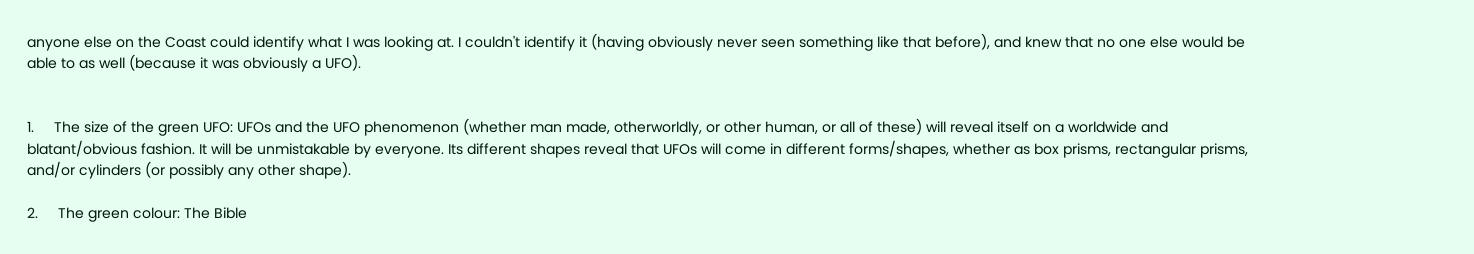anyone else on the Coast could identify what I was looking at. I couldn't identify it (having obviously never seen something like that before), and knew that no one else would be able to as well (because it was obviously a UFO).


1.     The size of the green UFO: UFOs and the UFO phenomenon (whether man made, otherworldly, or other human, or all of these) will reveal itself on a worldwide and blatant/obvious fashion. It will be unmistakable by everyone. Its different shapes reveal that UFOs will come in different forms/shapes, whether as box prisms, rectangular prisms, and/or cylinders (or possibly any other shape).

2.     The green colour: The Bible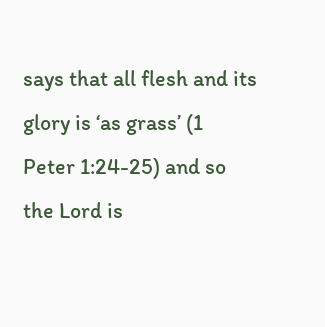says that all flesh and its glory is ‘as grass’ (1 Peter 1:24-25) and so the Lord is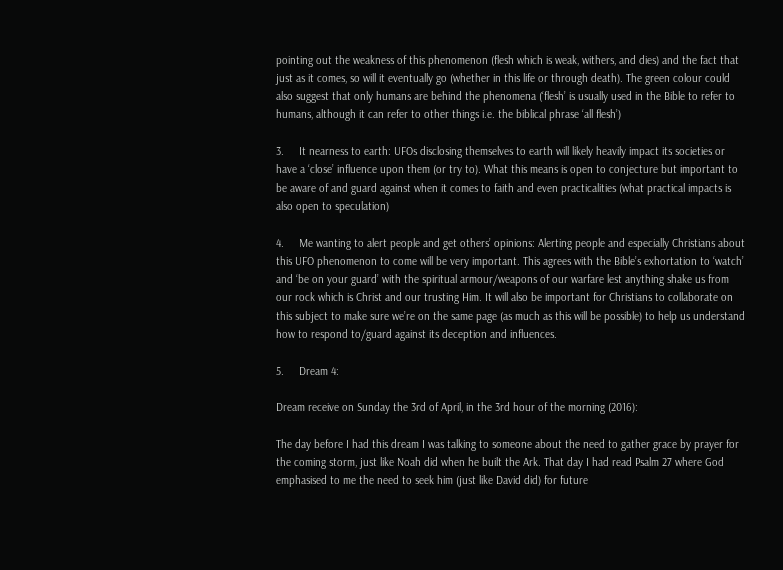pointing out the weakness of this phenomenon (flesh which is weak, withers, and dies) and the fact that just as it comes, so will it eventually go (whether in this life or through death). The green colour could also suggest that only humans are behind the phenomena (‘flesh’ is usually used in the Bible to refer to humans, although it can refer to other things i.e. the biblical phrase ‘all flesh’)

3.     It nearness to earth: UFOs disclosing themselves to earth will likely heavily impact its societies or have a ‘close’ influence upon them (or try to). What this means is open to conjecture but important to be aware of and guard against when it comes to faith and even practicalities (what practical impacts is also open to speculation)

4.     Me wanting to alert people and get others’ opinions: Alerting people and especially Christians about this UFO phenomenon to come will be very important. This agrees with the Bible’s exhortation to ‘watch’ and ‘be on your guard’ with the spiritual armour/weapons of our warfare lest anything shake us from our rock which is Christ and our trusting Him. It will also be important for Christians to collaborate on this subject to make sure we’re on the same page (as much as this will be possible) to help us understand how to respond to/guard against its deception and influences.

5.     Dream 4:

Dream receive on Sunday the 3rd of April, in the 3rd hour of the morning (2016):

The day before I had this dream I was talking to someone about the need to gather grace by prayer for the coming storm, just like Noah did when he built the Ark. That day I had read Psalm 27 where God emphasised to me the need to seek him (just like David did) for future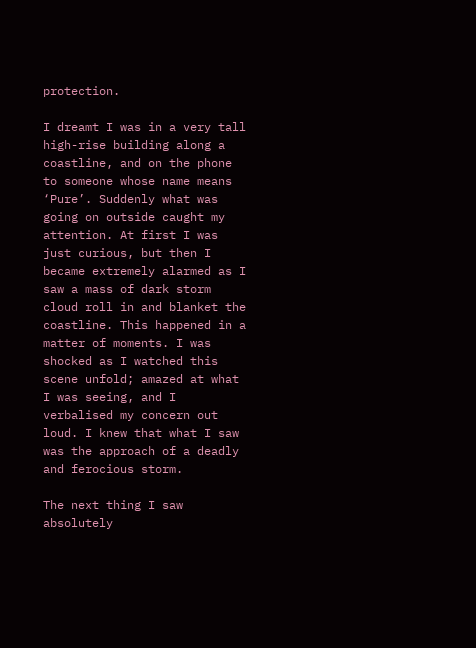protection.

I dreamt I was in a very tall high-rise building along a coastline, and on the phone to someone whose name means ‘Pure’. Suddenly what was going on outside caught my attention. At first I was just curious, but then I became extremely alarmed as I saw a mass of dark storm cloud roll in and blanket the coastline. This happened in a matter of moments. I was shocked as I watched this scene unfold; amazed at what I was seeing, and I verbalised my concern out loud. I knew that what I saw was the approach of a deadly and ferocious storm.

The next thing I saw absolutely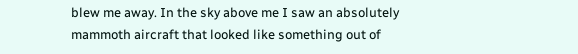blew me away. In the sky above me I saw an absolutely mammoth aircraft that looked like something out of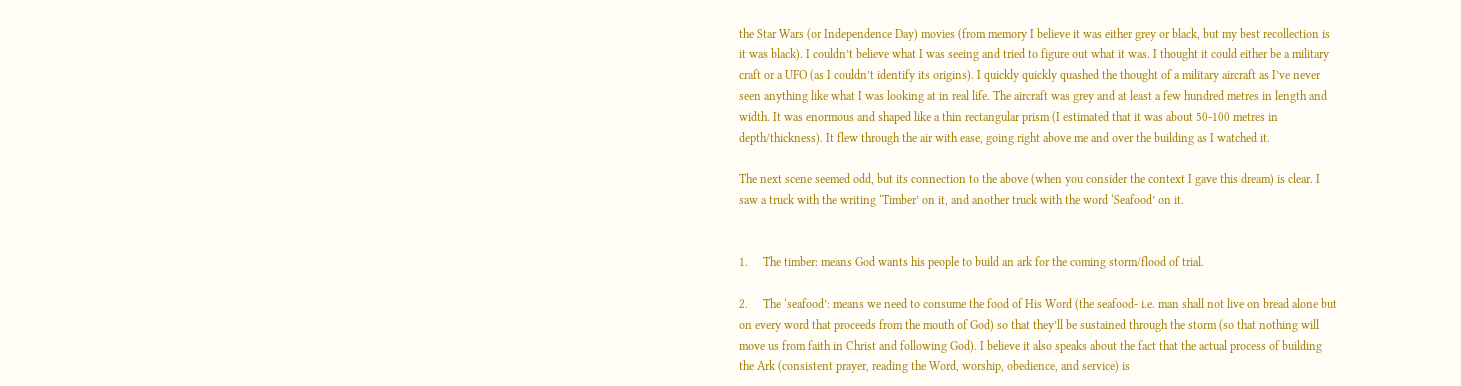the Star Wars (or Independence Day) movies (from memory I believe it was either grey or black, but my best recollection is it was black). I couldn’t believe what I was seeing and tried to figure out what it was. I thought it could either be a military craft or a UFO (as I couldn’t identify its origins). I quickly quickly quashed the thought of a military aircraft as I’ve never seen anything like what I was looking at in real life. The aircraft was grey and at least a few hundred metres in length and width. It was enormous and shaped like a thin rectangular prism (I estimated that it was about 50-100 metres in depth/thickness). It flew through the air with ease, going right above me and over the building as I watched it.

The next scene seemed odd, but its connection to the above (when you consider the context I gave this dream) is clear. I saw a truck with the writing ‘Timber’ on it, and another truck with the word ‘Seafood’ on it.


1.     The timber: means God wants his people to build an ark for the coming storm/flood of trial.

2.     The ‘seafood’: means we need to consume the food of His Word (the seafood- i.e. man shall not live on bread alone but on every word that proceeds from the mouth of God) so that they’ll be sustained through the storm (so that nothing will move us from faith in Christ and following God). I believe it also speaks about the fact that the actual process of building the Ark (consistent prayer, reading the Word, worship, obedience, and service) is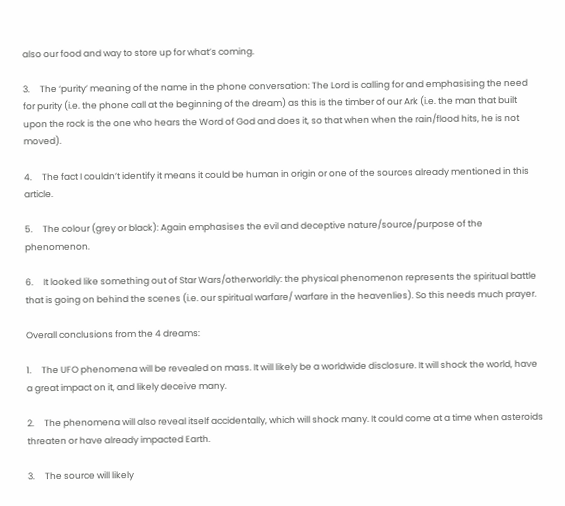also our food and way to store up for what’s coming.

3.     The ‘purity’ meaning of the name in the phone conversation: The Lord is calling for and emphasising the need for purity (i.e. the phone call at the beginning of the dream) as this is the timber of our Ark (i.e. the man that built upon the rock is the one who hears the Word of God and does it, so that when when the rain/flood hits, he is not moved).

4.     The fact I couldn’t identify it means it could be human in origin or one of the sources already mentioned in this article.

5.     The colour (grey or black): Again emphasises the evil and deceptive nature/source/purpose of the phenomenon.

6.     It looked like something out of Star Wars/otherworldly: the physical phenomenon represents the spiritual battle that is going on behind the scenes (i.e. our spiritual warfare/ warfare in the heavenlies). So this needs much prayer.

Overall conclusions from the 4 dreams:

1.     The UFO phenomena will be revealed on mass. It will likely be a worldwide disclosure. It will shock the world, have a great impact on it, and likely deceive many.

2.     The phenomena will also reveal itself accidentally, which will shock many. It could come at a time when asteroids threaten or have already impacted Earth.

3.     The source will likely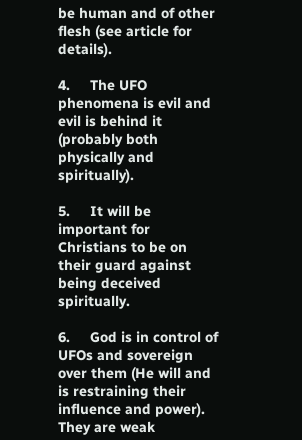be human and of other flesh (see article for details).

4.     The UFO phenomena is evil and evil is behind it (probably both physically and spiritually).

5.     It will be important for Christians to be on their guard against being deceived spiritually.

6.     God is in control of UFOs and sovereign over them (He will and is restraining their influence and power). They are weak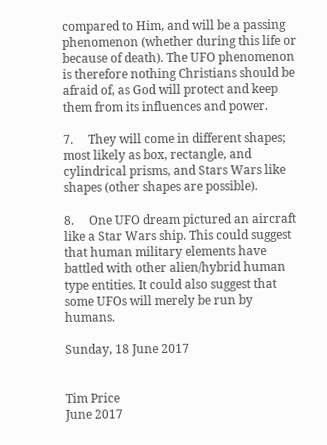compared to Him, and will be a passing phenomenon (whether during this life or because of death). The UFO phenomenon is therefore nothing Christians should be afraid of, as God will protect and keep them from its influences and power.

7.     They will come in different shapes; most likely as box, rectangle, and cylindrical prisms, and Stars Wars like shapes (other shapes are possible).

8.     One UFO dream pictured an aircraft like a Star Wars ship. This could suggest that human military elements have battled with other alien/hybrid human type entities. It could also suggest that some UFOs will merely be run by humans.

Sunday, 18 June 2017


Tim Price
June 2017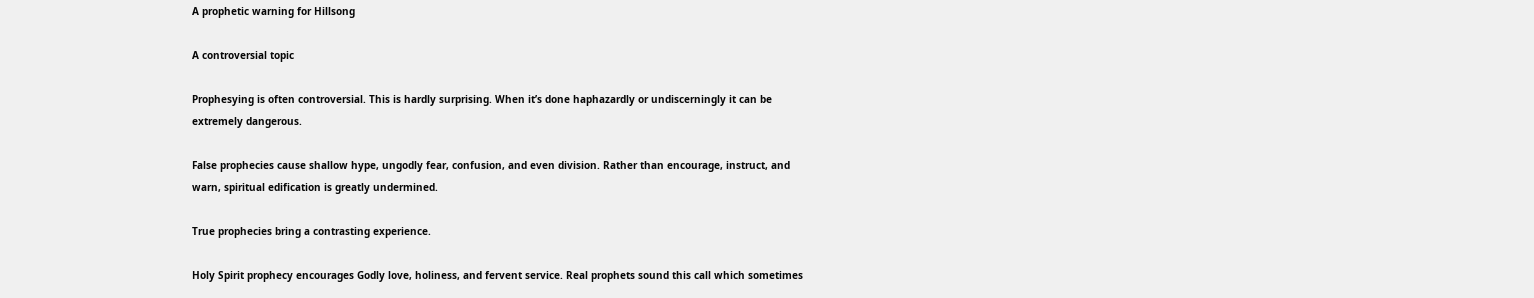A prophetic warning for Hillsong

A controversial topic

Prophesying is often controversial. This is hardly surprising. When it’s done haphazardly or undiscerningly it can be extremely dangerous.

False prophecies cause shallow hype, ungodly fear, confusion, and even division. Rather than encourage, instruct, and warn, spiritual edification is greatly undermined.

True prophecies bring a contrasting experience.

Holy Spirit prophecy encourages Godly love, holiness, and fervent service. Real prophets sound this call which sometimes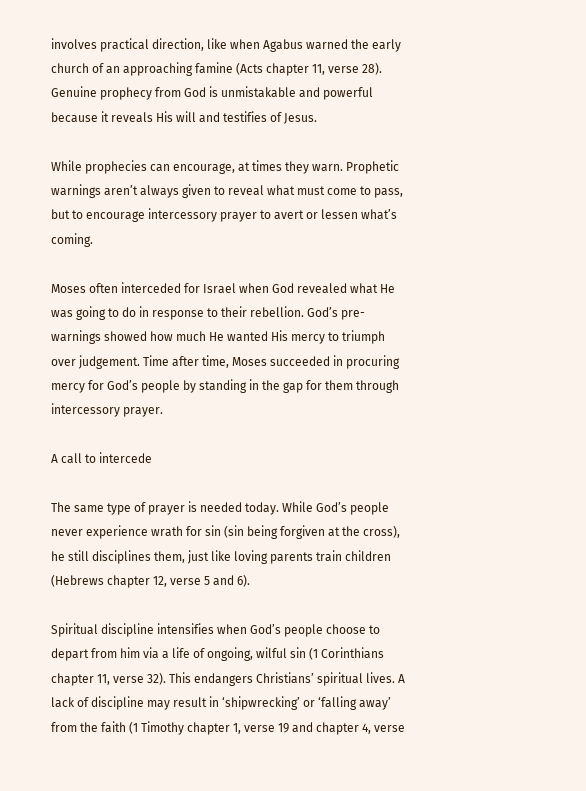involves practical direction, like when Agabus warned the early church of an approaching famine (Acts chapter 11, verse 28). Genuine prophecy from God is unmistakable and powerful because it reveals His will and testifies of Jesus.

While prophecies can encourage, at times they warn. Prophetic warnings aren’t always given to reveal what must come to pass, but to encourage intercessory prayer to avert or lessen what’s coming.

Moses often interceded for Israel when God revealed what He was going to do in response to their rebellion. God’s pre-warnings showed how much He wanted His mercy to triumph over judgement. Time after time, Moses succeeded in procuring mercy for God’s people by standing in the gap for them through intercessory prayer.

A call to intercede

The same type of prayer is needed today. While God’s people never experience wrath for sin (sin being forgiven at the cross), he still disciplines them, just like loving parents train children (Hebrews chapter 12, verse 5 and 6).

Spiritual discipline intensifies when God’s people choose to depart from him via a life of ongoing, wilful sin (1 Corinthians chapter 11, verse 32). This endangers Christians’ spiritual lives. A lack of discipline may result in ‘shipwrecking’ or ‘falling away’ from the faith (1 Timothy chapter 1, verse 19 and chapter 4, verse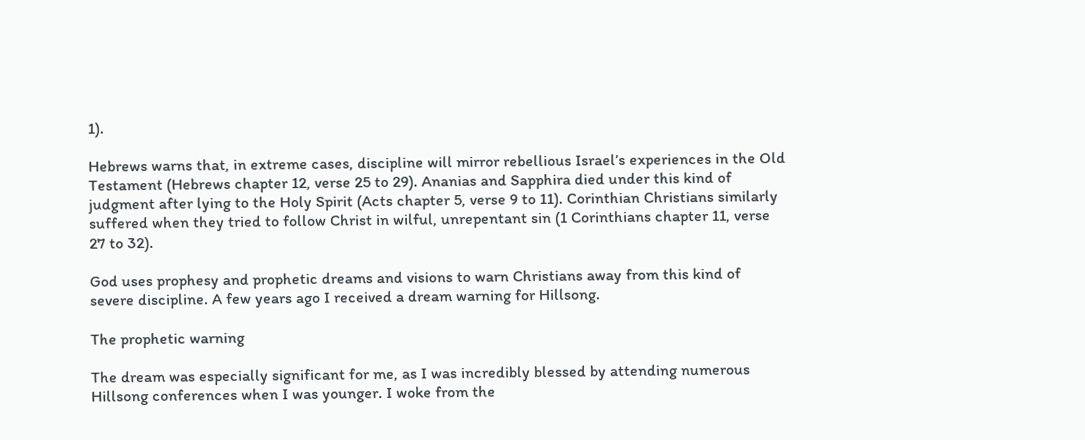1).

Hebrews warns that, in extreme cases, discipline will mirror rebellious Israel’s experiences in the Old Testament (Hebrews chapter 12, verse 25 to 29). Ananias and Sapphira died under this kind of judgment after lying to the Holy Spirit (Acts chapter 5, verse 9 to 11). Corinthian Christians similarly suffered when they tried to follow Christ in wilful, unrepentant sin (1 Corinthians chapter 11, verse 27 to 32).

God uses prophesy and prophetic dreams and visions to warn Christians away from this kind of severe discipline. A few years ago I received a dream warning for Hillsong.

The prophetic warning

The dream was especially significant for me, as I was incredibly blessed by attending numerous Hillsong conferences when I was younger. I woke from the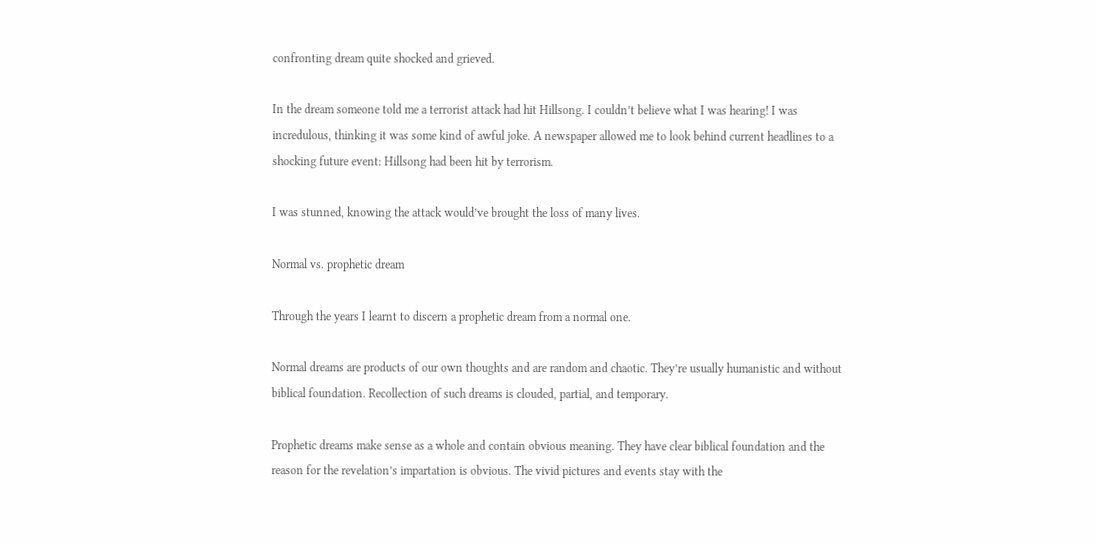confronting dream quite shocked and grieved.

In the dream someone told me a terrorist attack had hit Hillsong. I couldn’t believe what I was hearing! I was incredulous, thinking it was some kind of awful joke. A newspaper allowed me to look behind current headlines to a shocking future event: Hillsong had been hit by terrorism.

I was stunned, knowing the attack would’ve brought the loss of many lives.

Normal vs. prophetic dream

Through the years I learnt to discern a prophetic dream from a normal one.

Normal dreams are products of our own thoughts and are random and chaotic. They’re usually humanistic and without biblical foundation. Recollection of such dreams is clouded, partial, and temporary.

Prophetic dreams make sense as a whole and contain obvious meaning. They have clear biblical foundation and the reason for the revelation’s impartation is obvious. The vivid pictures and events stay with the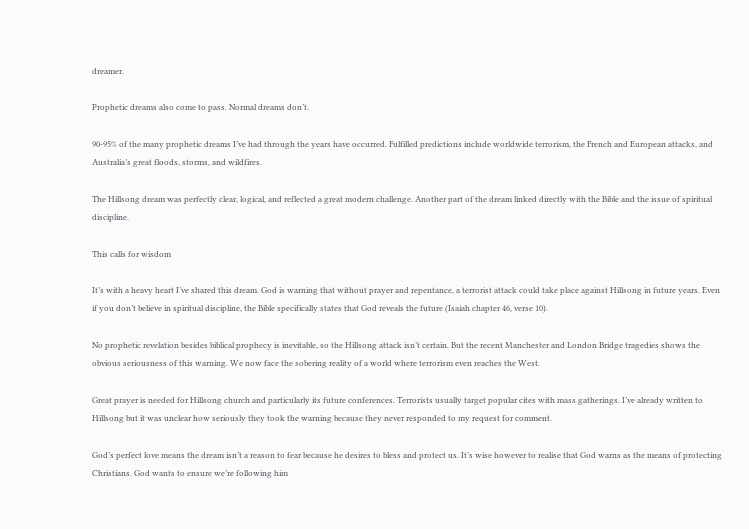dreamer.

Prophetic dreams also come to pass. Normal dreams don’t.

90-95% of the many prophetic dreams I’ve had through the years have occurred. Fulfilled predictions include worldwide terrorism, the French and European attacks, and Australia’s great floods, storms, and wildfires.

The Hillsong dream was perfectly clear, logical, and reflected a great modern challenge. Another part of the dream linked directly with the Bible and the issue of spiritual discipline.

This calls for wisdom

It’s with a heavy heart I’ve shared this dream. God is warning that without prayer and repentance, a terrorist attack could take place against Hillsong in future years. Even if you don’t believe in spiritual discipline, the Bible specifically states that God reveals the future (Isaiah chapter 46, verse 10).

No prophetic revelation besides biblical prophecy is inevitable, so the Hillsong attack isn’t certain. But the recent Manchester and London Bridge tragedies shows the obvious seriousness of this warning. We now face the sobering reality of a world where terrorism even reaches the West.

Great prayer is needed for Hillsong church and particularly its future conferences. Terrorists usually target popular cites with mass gatherings. I’ve already written to Hillsong but it was unclear how seriously they took the warning because they never responded to my request for comment.

God’s perfect love means the dream isn’t a reason to fear because he desires to bless and protect us. It’s wise however to realise that God warns as the means of protecting Christians. God wants to ensure we’re following him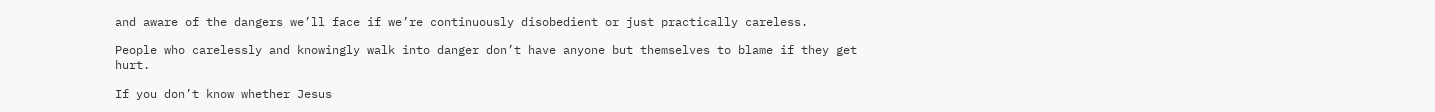and aware of the dangers we’ll face if we’re continuously disobedient or just practically careless.

People who carelessly and knowingly walk into danger don’t have anyone but themselves to blame if they get hurt.

If you don’t know whether Jesus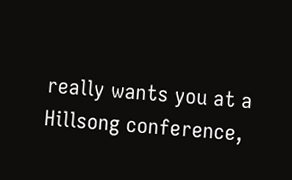really wants you at a Hillsong conference,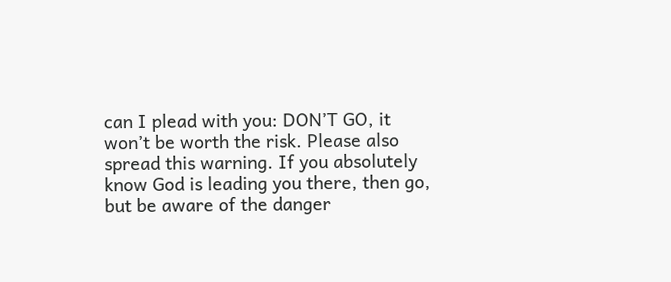can I plead with you: DON’T GO, it won’t be worth the risk. Please also spread this warning. If you absolutely know God is leading you there, then go, but be aware of the danger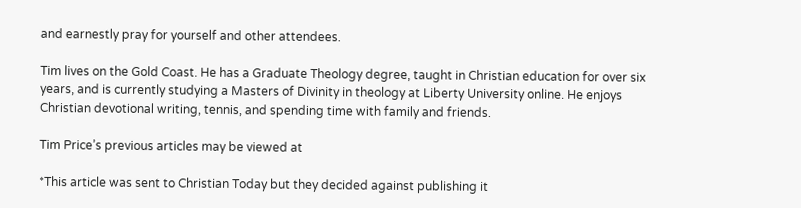and earnestly pray for yourself and other attendees.

Tim lives on the Gold Coast. He has a Graduate Theology degree, taught in Christian education for over six years, and is currently studying a Masters of Divinity in theology at Liberty University online. He enjoys Christian devotional writing, tennis, and spending time with family and friends.

Tim Price’s previous articles may be viewed at

*This article was sent to Christian Today but they decided against publishing it